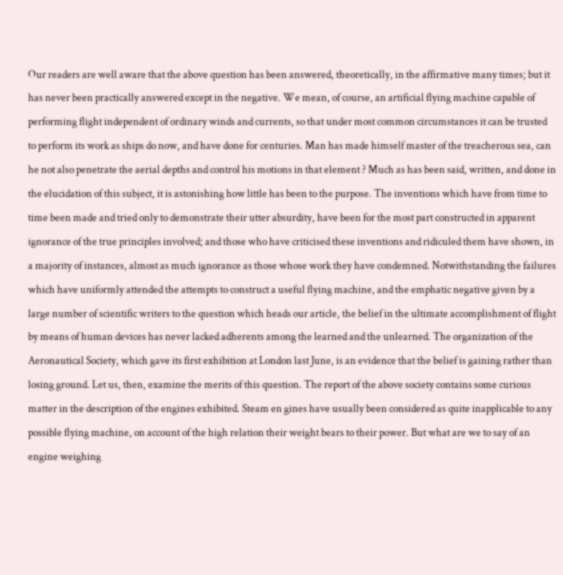Our readers are well aware that the above question has been answered, theoretically, in the affirmative many times; but it has never been practically answered except in the negative. We mean, of course, an artificial flying machine capable of performing flight independent of ordinary winds and currents, so that under most common circumstances it can be trusted to perform its work as ships do now, and have done for centuries. Man has made himself master of the treacherous sea, can he not also penetrate the aerial depths and control his motions in that element ? Much as has been said, written, and done in the elucidation of this subject, it is astonishing how little has been to the purpose. The inventions which have from time to time been made and tried only to demonstrate their utter absurdity, have been for the most part constructed in apparent ignorance of the true principles involved; and those who have criticised these inventions and ridiculed them have shown, in a majority of instances, almost as much ignorance as those whose work they have condemned. Notwithstanding the failures which have uniformly attended the attempts to construct a useful flying machine, and the emphatic negative given by a large number of scientific writers to the question which heads our article, the belief in the ultimate accomplishment of flight by means of human devices has never lacked adherents among the learned and the unlearned. The organization of the Aeronautical Society, which gave its first exhibition at London last June, is an evidence that the belief is gaining rather than losing ground. Let us, then, examine the merits of this question. The report of the above society contains some curious matter in the description of the engines exhibited. Steam en gines have usually been considered as quite inapplicable to any possible flying machine, on account of the high relation their weight bears to their power. But what are we to say of an engine weighing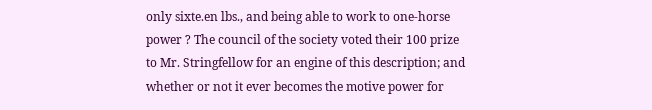only sixte.en lbs., and being able to work to one-horse power ? The council of the society voted their 100 prize to Mr. Stringfellow for an engine of this description; and whether or not it ever becomes the motive power for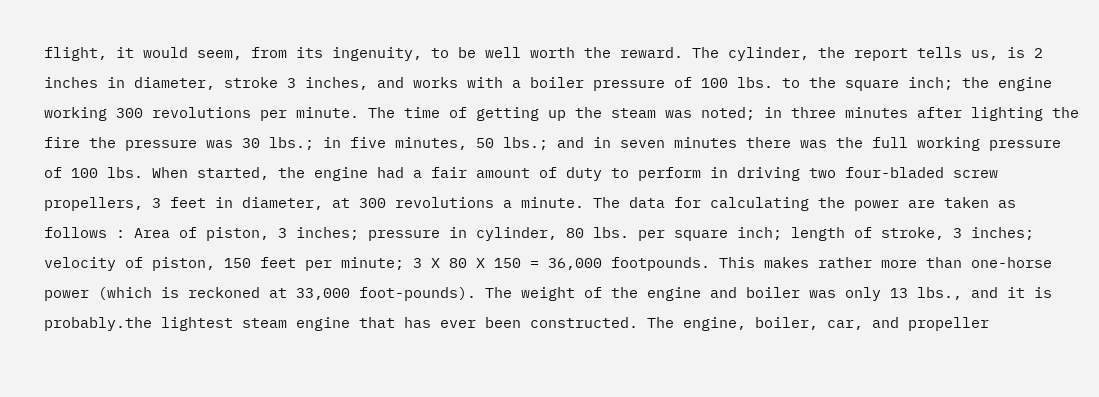flight, it would seem, from its ingenuity, to be well worth the reward. The cylinder, the report tells us, is 2 inches in diameter, stroke 3 inches, and works with a boiler pressure of 100 lbs. to the square inch; the engine working 300 revolutions per minute. The time of getting up the steam was noted; in three minutes after lighting the fire the pressure was 30 lbs.; in five minutes, 50 lbs.; and in seven minutes there was the full working pressure of 100 lbs. When started, the engine had a fair amount of duty to perform in driving two four-bladed screw propellers, 3 feet in diameter, at 300 revolutions a minute. The data for calculating the power are taken as follows : Area of piston, 3 inches; pressure in cylinder, 80 lbs. per square inch; length of stroke, 3 inches; velocity of piston, 150 feet per minute; 3 X 80 X 150 = 36,000 footpounds. This makes rather more than one-horse power (which is reckoned at 33,000 foot-pounds). The weight of the engine and boiler was only 13 lbs., and it is probably.the lightest steam engine that has ever been constructed. The engine, boiler, car, and propeller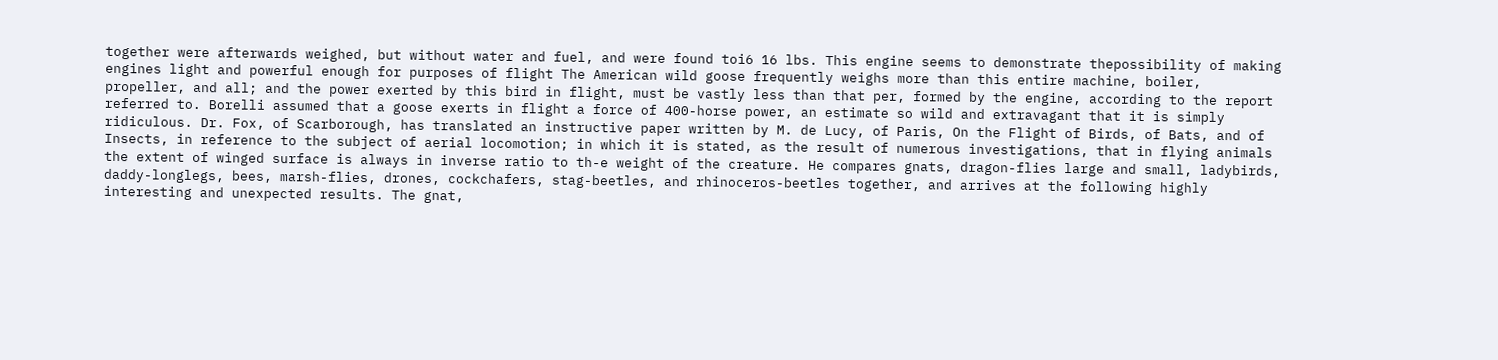together were afterwards weighed, but without water and fuel, and were found toi6 16 lbs. This engine seems to demonstrate thepossibility of making engines light and powerful enough for purposes of flight The American wild goose frequently weighs more than this entire machine, boiler, propeller, and all; and the power exerted by this bird in flight, must be vastly less than that per, formed by the engine, according to the report referred to. Borelli assumed that a goose exerts in flight a force of 400-horse power, an estimate so wild and extravagant that it is simply ridiculous. Dr. Fox, of Scarborough, has translated an instructive paper written by M. de Lucy, of Paris, On the Flight of Birds, of Bats, and of Insects, in reference to the subject of aerial locomotion; in which it is stated, as the result of numerous investigations, that in flying animals the extent of winged surface is always in inverse ratio to th-e weight of the creature. He compares gnats, dragon-flies large and small, ladybirds, daddy-longlegs, bees, marsh-flies, drones, cockchafers, stag-beetles, and rhinoceros-beetles together, and arrives at the following highly interesting and unexpected results. The gnat,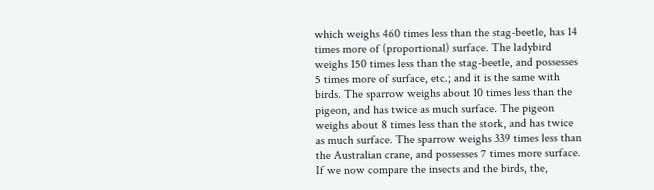which weighs 460 times less than the stag-beetle, has 14 times more of (proportional) surface. The ladybird weighs 150 times less than the stag-beetle, and possesses 5 times more of surface, etc.; and it is the same with birds. The sparrow weighs about 10 times less than the pigeon, and has twice as much surface. The pigeon weighs about 8 times less than the stork, and has twice as much surface. The sparrow weighs 339 times less than the Australian crane, and possesses 7 times more surface. If we now compare the insects and the birds, the,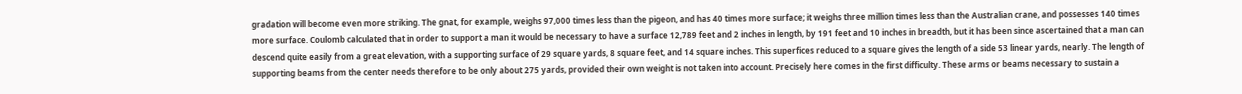gradation will become even more striking. The gnat, for example, weighs 97,000 times less than the pigeon, and has 40 times more surface; it weighs three million times less than the Australian crane, and possesses 140 times more surface. Coulomb calculated that in order to support a man it would be necessary to have a surface 12,789 feet and 2 inches in length, by 191 feet and 10 inches in breadth, but it has been since ascertained that a man can descend quite easily from a great elevation, with a supporting surface of 29 square yards, 8 square feet, and 14 square inches. This superfices reduced to a square gives the length of a side 53 linear yards, nearly. The length of supporting beams from the center needs therefore to be only about 275 yards, provided their own weight is not taken into account. Precisely here comes in the first difficulty. These arms or beams necessary to sustain a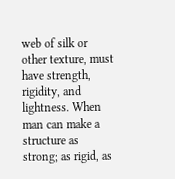web of silk or other texture, must have strength, rigidity, and lightness. When man can make a structure as strong; as rigid, as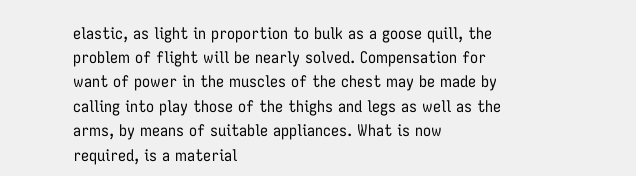elastic, as light in proportion to bulk as a goose quill, the problem of flight will be nearly solved. Compensation for want of power in the muscles of the chest may be made by calling into play those of the thighs and legs as well as the arms, by means of suitable appliances. What is now required, is a material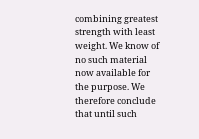combining greatest strength with least weight. We know of no such material now available for the purpose. We therefore conclude that until such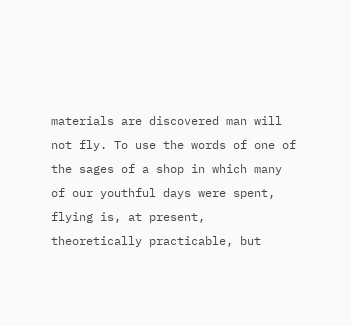materials are discovered man will not fly. To use the words of one of the sages of a shop in which many of our youthful days were spent, flying is, at present, theoretically practicable, but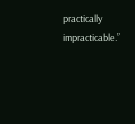practically impracticable.”